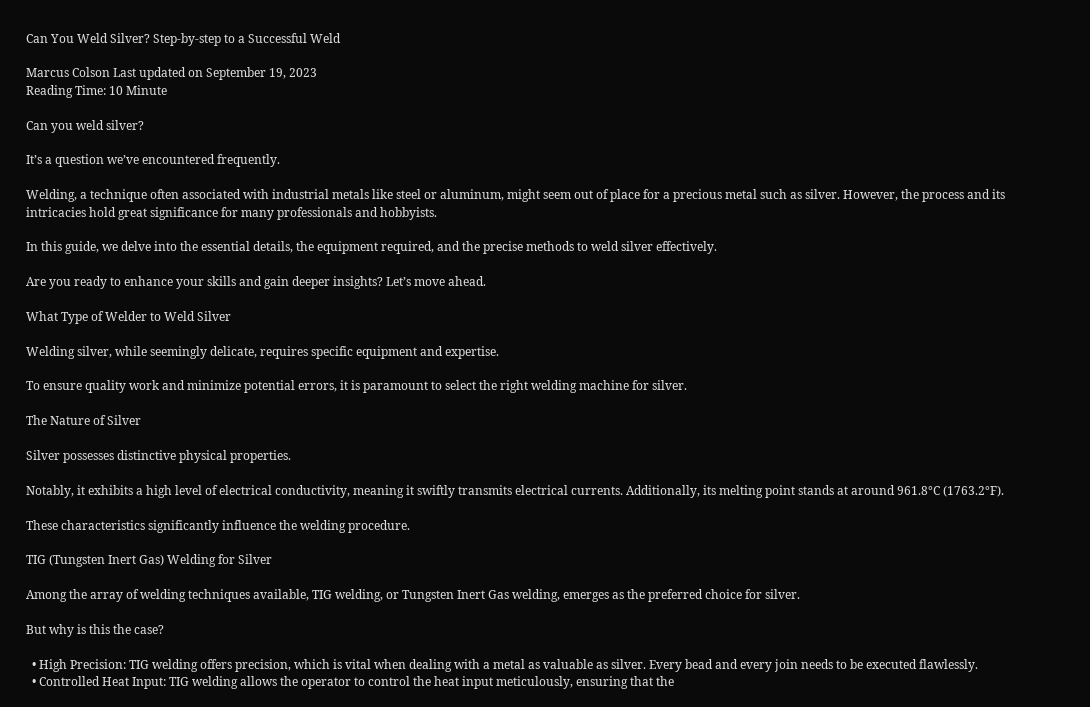Can You Weld Silver? Step-by-step to a Successful Weld

Marcus Colson Last updated on September 19, 2023
Reading Time: 10 Minute

Can you weld silver?

It’s a question we’ve encountered frequently.

Welding, a technique often associated with industrial metals like steel or aluminum, might seem out of place for a precious metal such as silver. However, the process and its intricacies hold great significance for many professionals and hobbyists.

In this guide, we delve into the essential details, the equipment required, and the precise methods to weld silver effectively.

Are you ready to enhance your skills and gain deeper insights? Let’s move ahead.

What Type of Welder to Weld Silver

Welding silver, while seemingly delicate, requires specific equipment and expertise.

To ensure quality work and minimize potential errors, it is paramount to select the right welding machine for silver.

The Nature of Silver

Silver possesses distinctive physical properties.

Notably, it exhibits a high level of electrical conductivity, meaning it swiftly transmits electrical currents. Additionally, its melting point stands at around 961.8°C (1763.2°F).

These characteristics significantly influence the welding procedure.

TIG (Tungsten Inert Gas) Welding for Silver

Among the array of welding techniques available, TIG welding, or Tungsten Inert Gas welding, emerges as the preferred choice for silver.

But why is this the case?

  • High Precision: TIG welding offers precision, which is vital when dealing with a metal as valuable as silver. Every bead and every join needs to be executed flawlessly.
  • Controlled Heat Input: TIG welding allows the operator to control the heat input meticulously, ensuring that the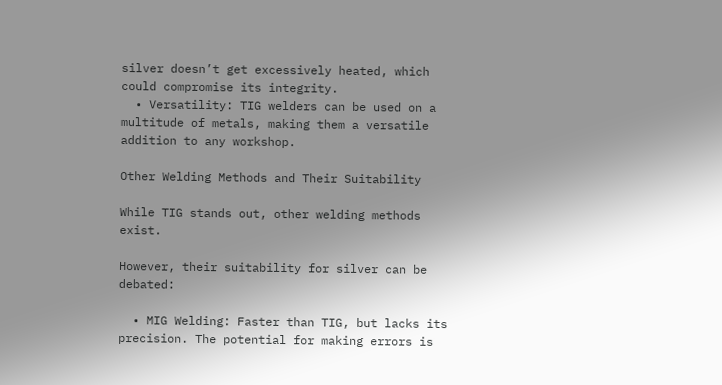silver doesn’t get excessively heated, which could compromise its integrity.
  • Versatility: TIG welders can be used on a multitude of metals, making them a versatile addition to any workshop.

Other Welding Methods and Their Suitability

While TIG stands out, other welding methods exist.

However, their suitability for silver can be debated:

  • MIG Welding: Faster than TIG, but lacks its precision. The potential for making errors is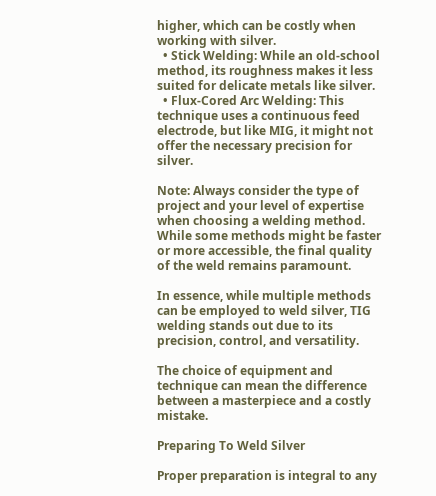higher, which can be costly when working with silver.
  • Stick Welding: While an old-school method, its roughness makes it less suited for delicate metals like silver.
  • Flux-Cored Arc Welding: This technique uses a continuous feed electrode, but like MIG, it might not offer the necessary precision for silver.

Note: Always consider the type of project and your level of expertise when choosing a welding method. While some methods might be faster or more accessible, the final quality of the weld remains paramount.

In essence, while multiple methods can be employed to weld silver, TIG welding stands out due to its precision, control, and versatility.

The choice of equipment and technique can mean the difference between a masterpiece and a costly mistake.

Preparing To Weld Silver

Proper preparation is integral to any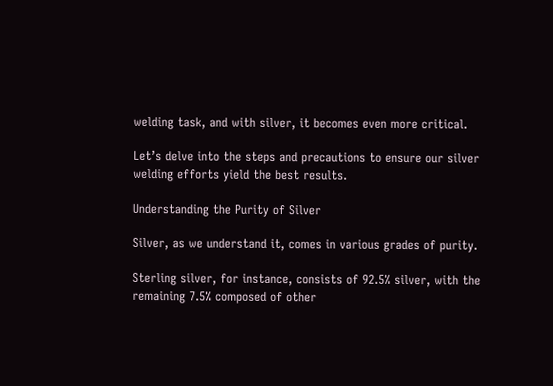welding task, and with silver, it becomes even more critical.

Let’s delve into the steps and precautions to ensure our silver welding efforts yield the best results.

Understanding the Purity of Silver

Silver, as we understand it, comes in various grades of purity.

Sterling silver, for instance, consists of 92.5% silver, with the remaining 7.5% composed of other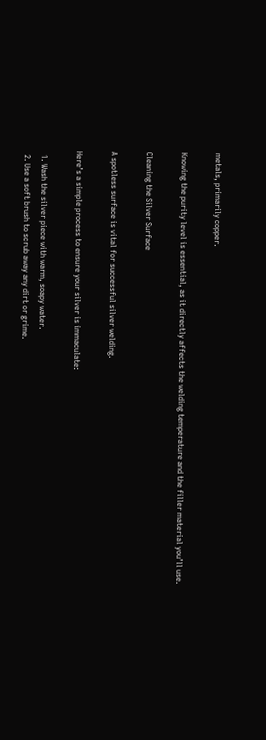metals, primarily copper.

Knowing the purity level is essential, as it directly affects the welding temperature and the filler material you’ll use.

Cleaning the Silver Surface

A spotless surface is vital for successful silver welding.

Here’s a simple process to ensure your silver is immaculate:

  1. Wash the silver piece with warm, soapy water.
  2. Use a soft brush to scrub away any dirt or grime.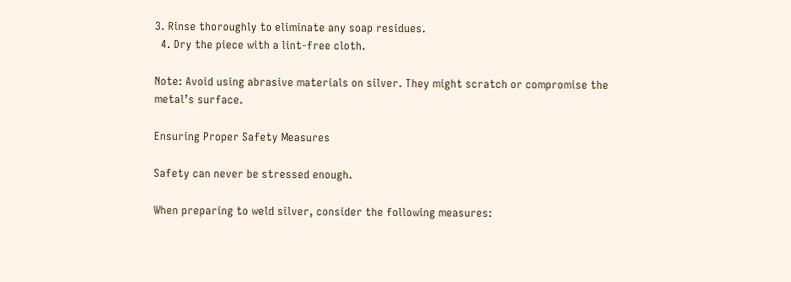3. Rinse thoroughly to eliminate any soap residues.
  4. Dry the piece with a lint-free cloth.

Note: Avoid using abrasive materials on silver. They might scratch or compromise the metal’s surface.

Ensuring Proper Safety Measures

Safety can never be stressed enough.

When preparing to weld silver, consider the following measures: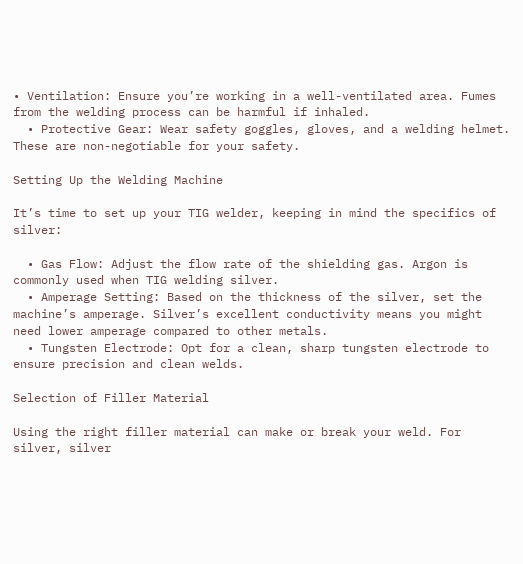• Ventilation: Ensure you’re working in a well-ventilated area. Fumes from the welding process can be harmful if inhaled.
  • Protective Gear: Wear safety goggles, gloves, and a welding helmet. These are non-negotiable for your safety.

Setting Up the Welding Machine

It’s time to set up your TIG welder, keeping in mind the specifics of silver:

  • Gas Flow: Adjust the flow rate of the shielding gas. Argon is commonly used when TIG welding silver.
  • Amperage Setting: Based on the thickness of the silver, set the machine’s amperage. Silver’s excellent conductivity means you might need lower amperage compared to other metals.
  • Tungsten Electrode: Opt for a clean, sharp tungsten electrode to ensure precision and clean welds.

Selection of Filler Material

Using the right filler material can make or break your weld. For silver, silver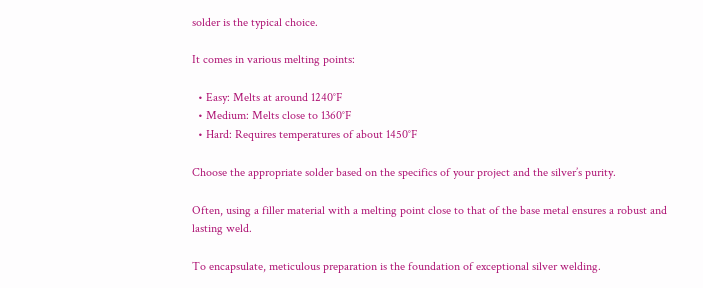solder is the typical choice.

It comes in various melting points:

  • Easy: Melts at around 1240°F
  • Medium: Melts close to 1360°F
  • Hard: Requires temperatures of about 1450°F

Choose the appropriate solder based on the specifics of your project and the silver’s purity.

Often, using a filler material with a melting point close to that of the base metal ensures a robust and lasting weld.

To encapsulate, meticulous preparation is the foundation of exceptional silver welding.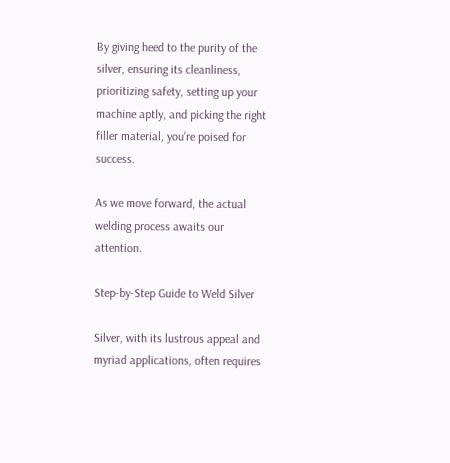By giving heed to the purity of the silver, ensuring its cleanliness, prioritizing safety, setting up your machine aptly, and picking the right filler material, you’re poised for success.

As we move forward, the actual welding process awaits our attention.

Step-by-Step Guide to Weld Silver

Silver, with its lustrous appeal and myriad applications, often requires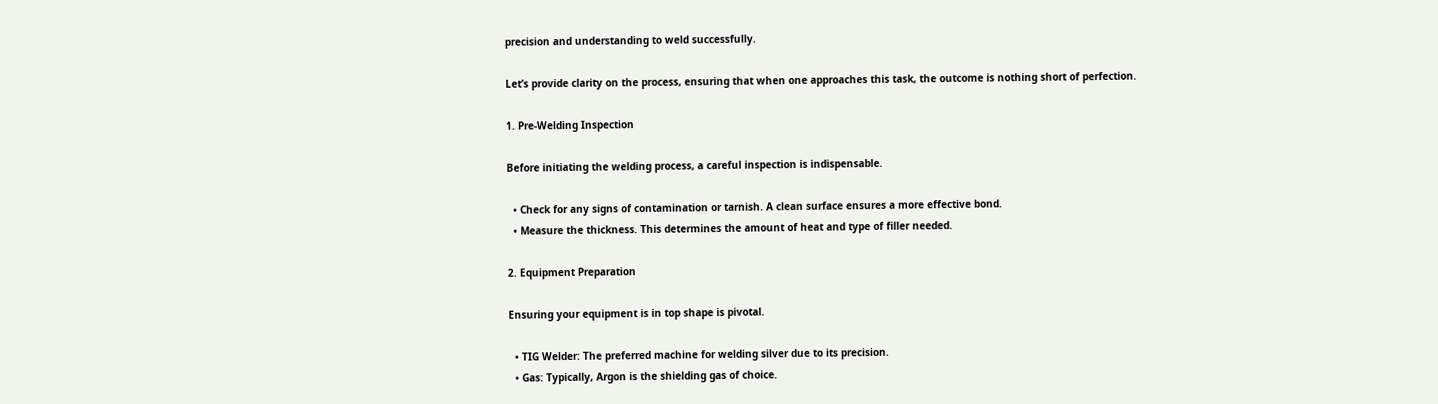precision and understanding to weld successfully.

Let’s provide clarity on the process, ensuring that when one approaches this task, the outcome is nothing short of perfection.

1. Pre-Welding Inspection

Before initiating the welding process, a careful inspection is indispensable.

  • Check for any signs of contamination or tarnish. A clean surface ensures a more effective bond.
  • Measure the thickness. This determines the amount of heat and type of filler needed.

2. Equipment Preparation

Ensuring your equipment is in top shape is pivotal.

  • TIG Welder: The preferred machine for welding silver due to its precision.
  • Gas: Typically, Argon is the shielding gas of choice.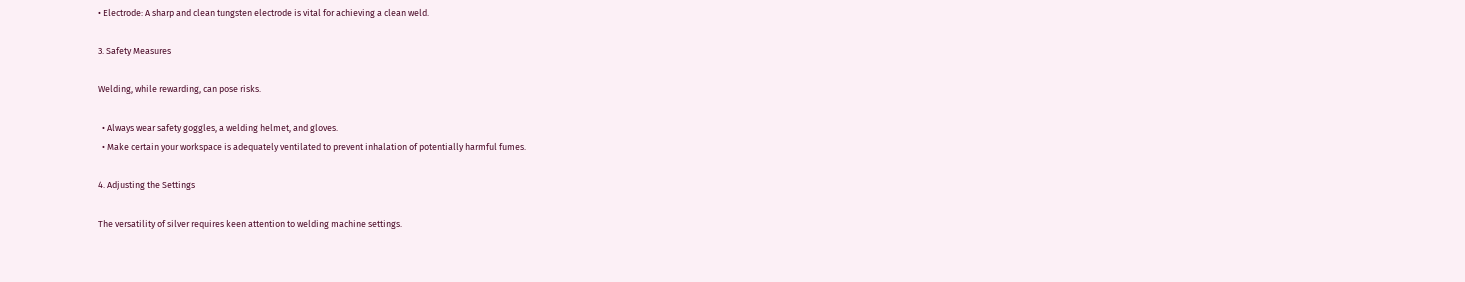• Electrode: A sharp and clean tungsten electrode is vital for achieving a clean weld.

3. Safety Measures

Welding, while rewarding, can pose risks.

  • Always wear safety goggles, a welding helmet, and gloves.
  • Make certain your workspace is adequately ventilated to prevent inhalation of potentially harmful fumes.

4. Adjusting the Settings

The versatility of silver requires keen attention to welding machine settings.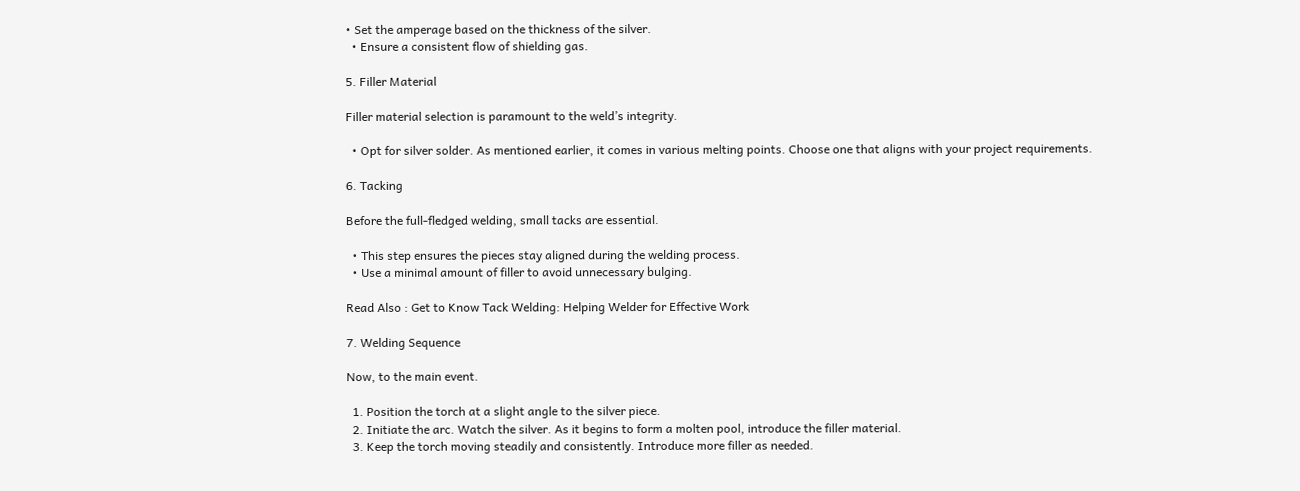• Set the amperage based on the thickness of the silver.
  • Ensure a consistent flow of shielding gas.

5. Filler Material

Filler material selection is paramount to the weld’s integrity.

  • Opt for silver solder. As mentioned earlier, it comes in various melting points. Choose one that aligns with your project requirements.

6. Tacking

Before the full-fledged welding, small tacks are essential.

  • This step ensures the pieces stay aligned during the welding process.
  • Use a minimal amount of filler to avoid unnecessary bulging.

Read Also : Get to Know Tack Welding: Helping Welder for Effective Work

7. Welding Sequence

Now, to the main event.

  1. Position the torch at a slight angle to the silver piece.
  2. Initiate the arc. Watch the silver. As it begins to form a molten pool, introduce the filler material.
  3. Keep the torch moving steadily and consistently. Introduce more filler as needed.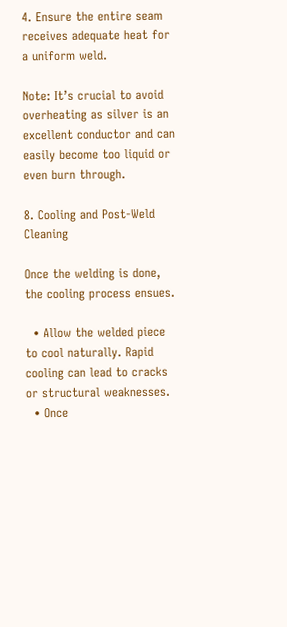4. Ensure the entire seam receives adequate heat for a uniform weld.

Note: It’s crucial to avoid overheating as silver is an excellent conductor and can easily become too liquid or even burn through.

8. Cooling and Post-Weld Cleaning

Once the welding is done, the cooling process ensues.

  • Allow the welded piece to cool naturally. Rapid cooling can lead to cracks or structural weaknesses.
  • Once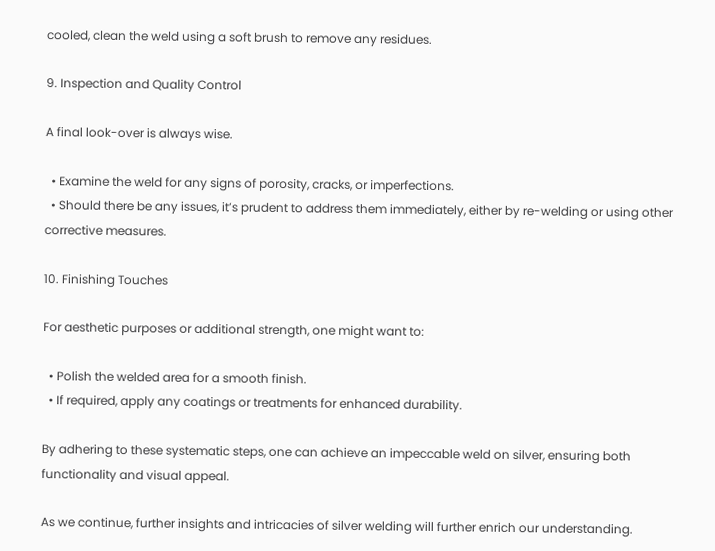cooled, clean the weld using a soft brush to remove any residues.

9. Inspection and Quality Control

A final look-over is always wise.

  • Examine the weld for any signs of porosity, cracks, or imperfections.
  • Should there be any issues, it’s prudent to address them immediately, either by re-welding or using other corrective measures.

10. Finishing Touches

For aesthetic purposes or additional strength, one might want to:

  • Polish the welded area for a smooth finish.
  • If required, apply any coatings or treatments for enhanced durability.

By adhering to these systematic steps, one can achieve an impeccable weld on silver, ensuring both functionality and visual appeal.

As we continue, further insights and intricacies of silver welding will further enrich our understanding.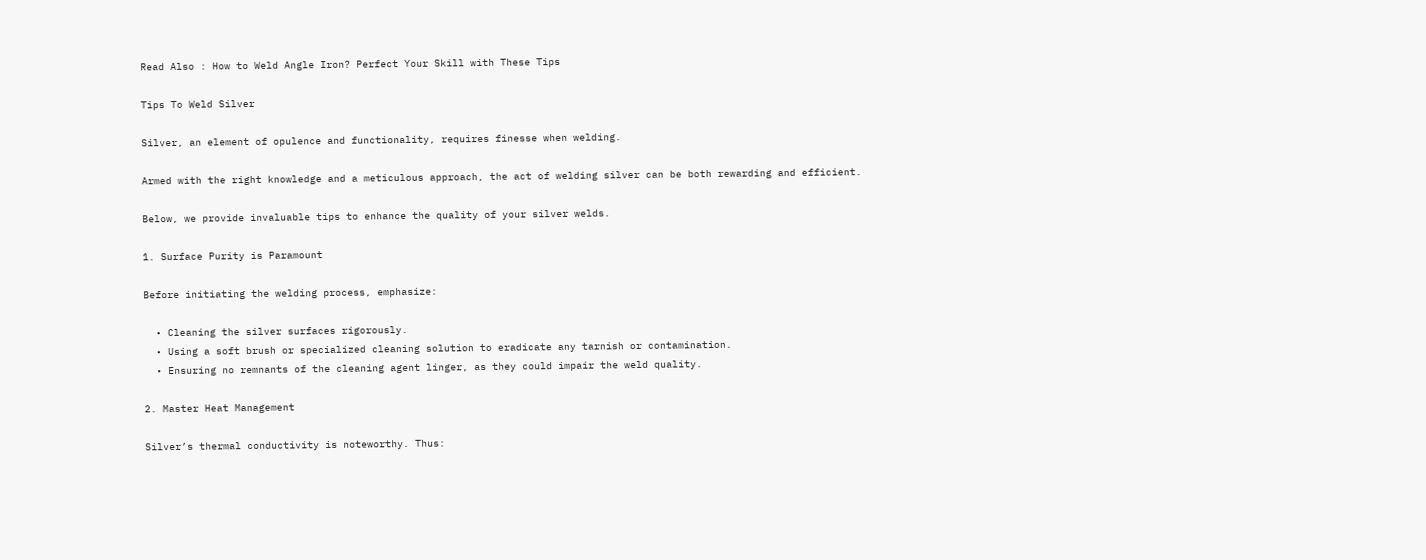Read Also : How to Weld Angle Iron? Perfect Your Skill with These Tips

Tips To Weld Silver

Silver, an element of opulence and functionality, requires finesse when welding.

Armed with the right knowledge and a meticulous approach, the act of welding silver can be both rewarding and efficient.

Below, we provide invaluable tips to enhance the quality of your silver welds.

1. Surface Purity is Paramount

Before initiating the welding process, emphasize:

  • Cleaning the silver surfaces rigorously.
  • Using a soft brush or specialized cleaning solution to eradicate any tarnish or contamination.
  • Ensuring no remnants of the cleaning agent linger, as they could impair the weld quality.

2. Master Heat Management

Silver’s thermal conductivity is noteworthy. Thus: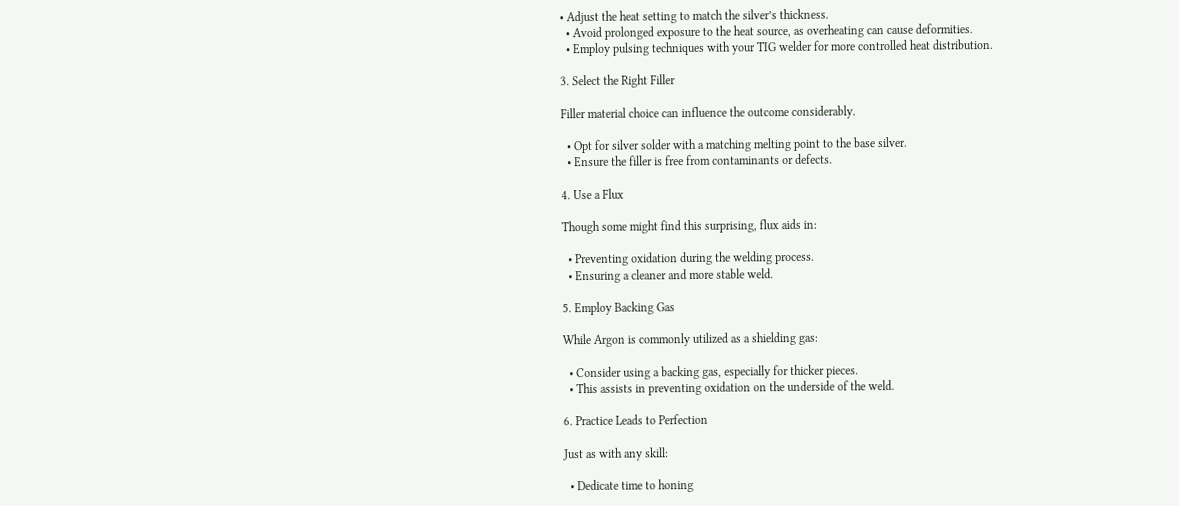• Adjust the heat setting to match the silver’s thickness.
  • Avoid prolonged exposure to the heat source, as overheating can cause deformities.
  • Employ pulsing techniques with your TIG welder for more controlled heat distribution.

3. Select the Right Filler

Filler material choice can influence the outcome considerably.

  • Opt for silver solder with a matching melting point to the base silver.
  • Ensure the filler is free from contaminants or defects.

4. Use a Flux

Though some might find this surprising, flux aids in:

  • Preventing oxidation during the welding process.
  • Ensuring a cleaner and more stable weld.

5. Employ Backing Gas

While Argon is commonly utilized as a shielding gas:

  • Consider using a backing gas, especially for thicker pieces.
  • This assists in preventing oxidation on the underside of the weld.

6. Practice Leads to Perfection

Just as with any skill:

  • Dedicate time to honing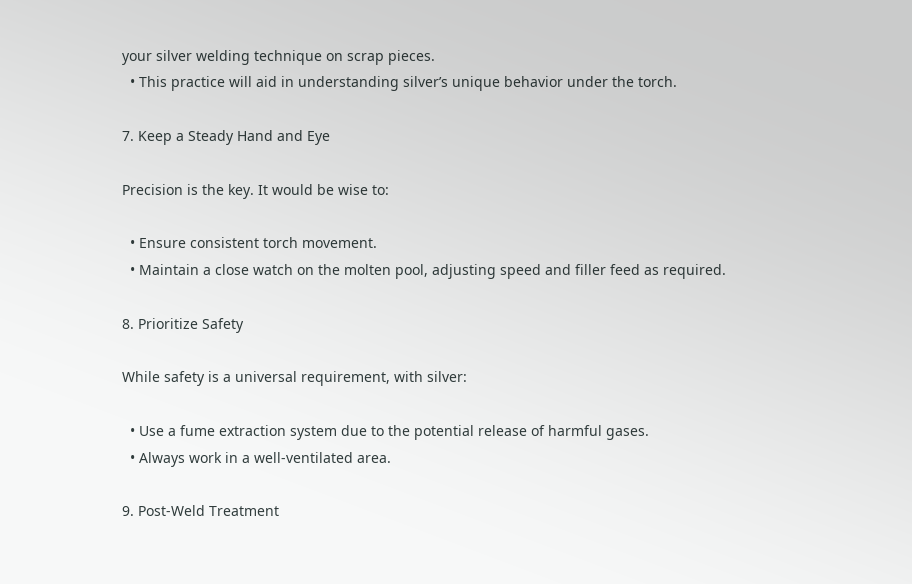your silver welding technique on scrap pieces.
  • This practice will aid in understanding silver’s unique behavior under the torch.

7. Keep a Steady Hand and Eye

Precision is the key. It would be wise to:

  • Ensure consistent torch movement.
  • Maintain a close watch on the molten pool, adjusting speed and filler feed as required.

8. Prioritize Safety

While safety is a universal requirement, with silver:

  • Use a fume extraction system due to the potential release of harmful gases.
  • Always work in a well-ventilated area.

9. Post-Weld Treatment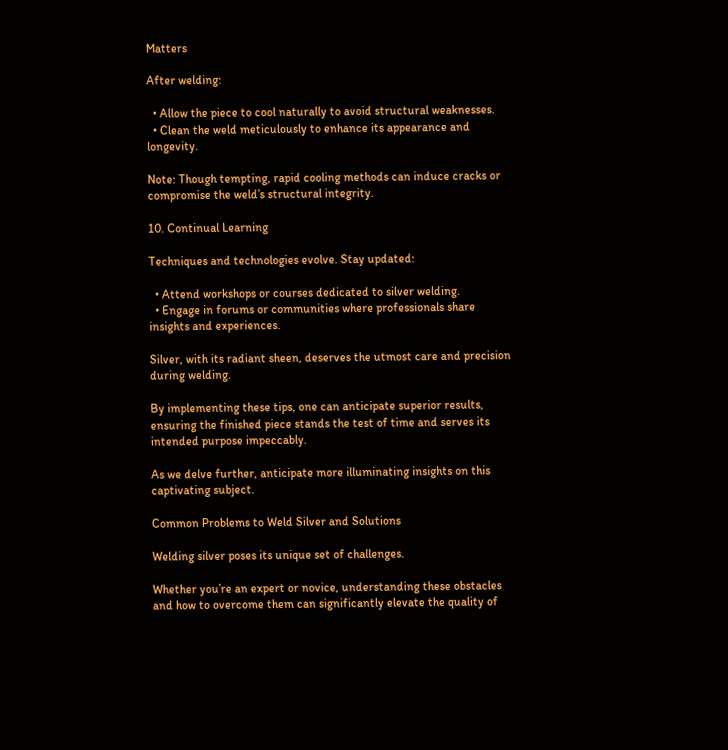Matters

After welding:

  • Allow the piece to cool naturally to avoid structural weaknesses.
  • Clean the weld meticulously to enhance its appearance and longevity.

Note: Though tempting, rapid cooling methods can induce cracks or compromise the weld’s structural integrity.

10. Continual Learning

Techniques and technologies evolve. Stay updated:

  • Attend workshops or courses dedicated to silver welding.
  • Engage in forums or communities where professionals share insights and experiences.

Silver, with its radiant sheen, deserves the utmost care and precision during welding.

By implementing these tips, one can anticipate superior results, ensuring the finished piece stands the test of time and serves its intended purpose impeccably.

As we delve further, anticipate more illuminating insights on this captivating subject.

Common Problems to Weld Silver and Solutions

Welding silver poses its unique set of challenges.

Whether you’re an expert or novice, understanding these obstacles and how to overcome them can significantly elevate the quality of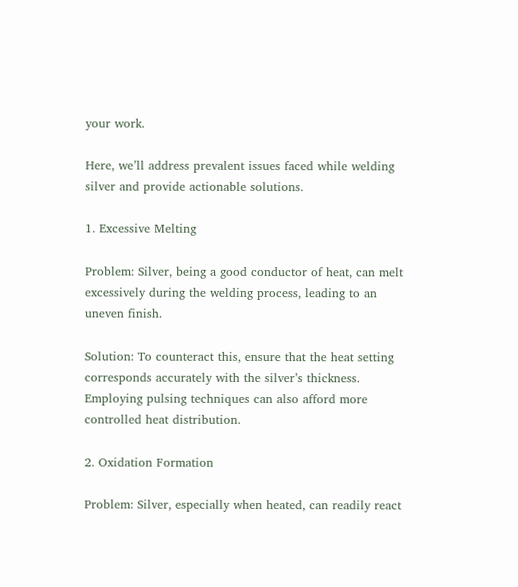your work.

Here, we’ll address prevalent issues faced while welding silver and provide actionable solutions.

1. Excessive Melting

Problem: Silver, being a good conductor of heat, can melt excessively during the welding process, leading to an uneven finish.

Solution: To counteract this, ensure that the heat setting corresponds accurately with the silver’s thickness. Employing pulsing techniques can also afford more controlled heat distribution.

2. Oxidation Formation

Problem: Silver, especially when heated, can readily react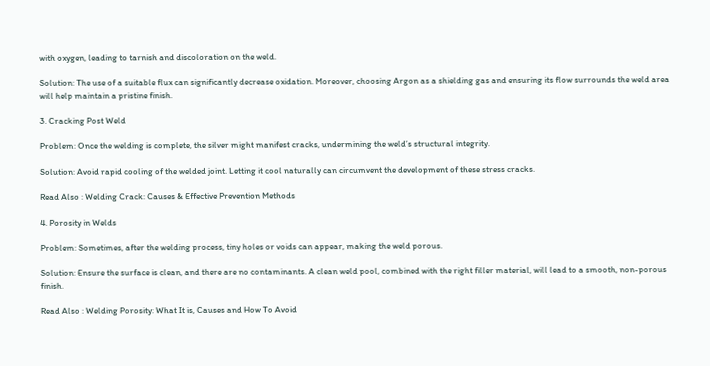with oxygen, leading to tarnish and discoloration on the weld.

Solution: The use of a suitable flux can significantly decrease oxidation. Moreover, choosing Argon as a shielding gas and ensuring its flow surrounds the weld area will help maintain a pristine finish.

3. Cracking Post Weld

Problem: Once the welding is complete, the silver might manifest cracks, undermining the weld’s structural integrity.

Solution: Avoid rapid cooling of the welded joint. Letting it cool naturally can circumvent the development of these stress cracks.

Read Also : Welding Crack: Causes & Effective Prevention Methods

4. Porosity in Welds

Problem: Sometimes, after the welding process, tiny holes or voids can appear, making the weld porous.

Solution: Ensure the surface is clean, and there are no contaminants. A clean weld pool, combined with the right filler material, will lead to a smooth, non-porous finish.

Read Also : Welding Porosity: What It is, Causes and How To Avoid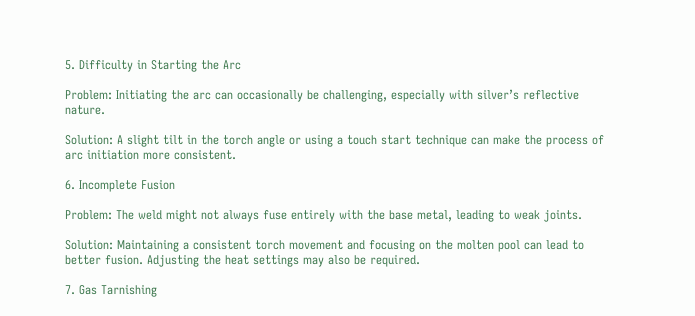5. Difficulty in Starting the Arc

Problem: Initiating the arc can occasionally be challenging, especially with silver’s reflective nature.

Solution: A slight tilt in the torch angle or using a touch start technique can make the process of arc initiation more consistent.

6. Incomplete Fusion

Problem: The weld might not always fuse entirely with the base metal, leading to weak joints.

Solution: Maintaining a consistent torch movement and focusing on the molten pool can lead to better fusion. Adjusting the heat settings may also be required.

7. Gas Tarnishing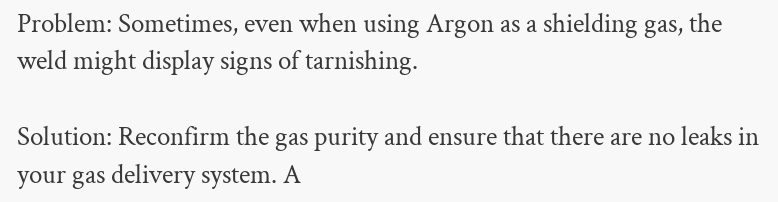Problem: Sometimes, even when using Argon as a shielding gas, the weld might display signs of tarnishing.

Solution: Reconfirm the gas purity and ensure that there are no leaks in your gas delivery system. A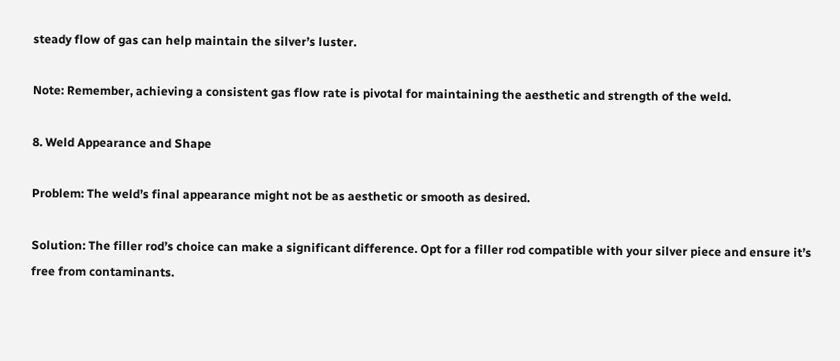steady flow of gas can help maintain the silver’s luster.

Note: Remember, achieving a consistent gas flow rate is pivotal for maintaining the aesthetic and strength of the weld.

8. Weld Appearance and Shape

Problem: The weld’s final appearance might not be as aesthetic or smooth as desired.

Solution: The filler rod’s choice can make a significant difference. Opt for a filler rod compatible with your silver piece and ensure it’s free from contaminants.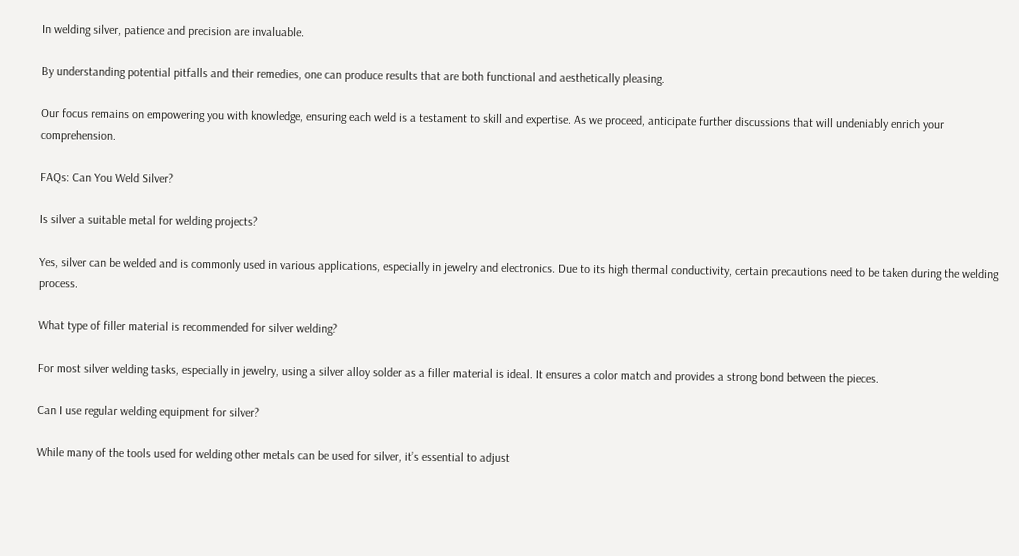In welding silver, patience and precision are invaluable.

By understanding potential pitfalls and their remedies, one can produce results that are both functional and aesthetically pleasing.

Our focus remains on empowering you with knowledge, ensuring each weld is a testament to skill and expertise. As we proceed, anticipate further discussions that will undeniably enrich your comprehension.

FAQs: Can You Weld Silver?

Is silver a suitable metal for welding projects?

Yes, silver can be welded and is commonly used in various applications, especially in jewelry and electronics. Due to its high thermal conductivity, certain precautions need to be taken during the welding process.

What type of filler material is recommended for silver welding?

For most silver welding tasks, especially in jewelry, using a silver alloy solder as a filler material is ideal. It ensures a color match and provides a strong bond between the pieces.

Can I use regular welding equipment for silver?

While many of the tools used for welding other metals can be used for silver, it’s essential to adjust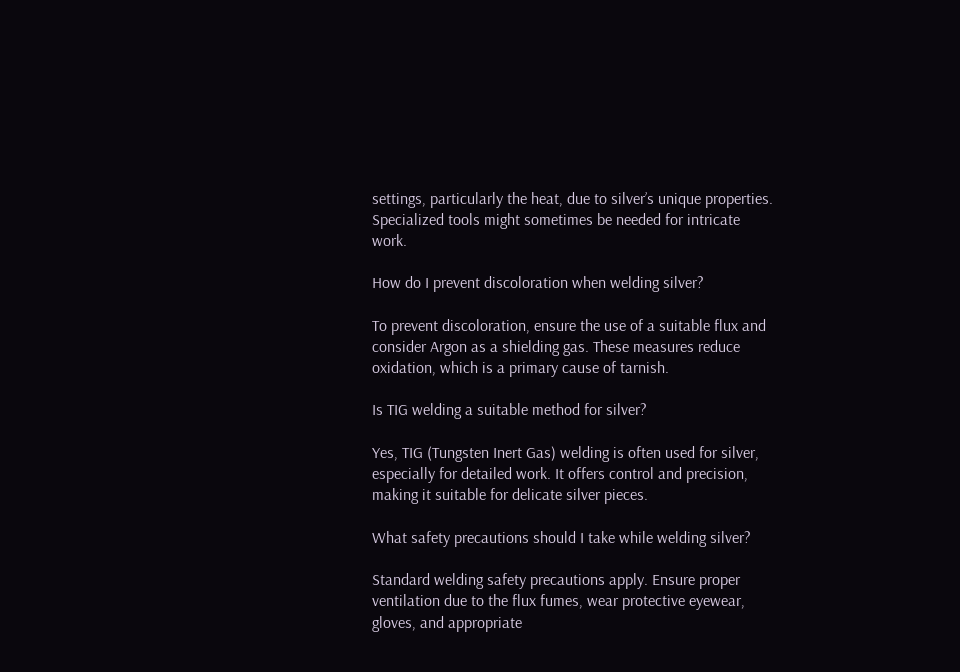settings, particularly the heat, due to silver’s unique properties. Specialized tools might sometimes be needed for intricate work.

How do I prevent discoloration when welding silver?

To prevent discoloration, ensure the use of a suitable flux and consider Argon as a shielding gas. These measures reduce oxidation, which is a primary cause of tarnish.

Is TIG welding a suitable method for silver?

Yes, TIG (Tungsten Inert Gas) welding is often used for silver, especially for detailed work. It offers control and precision, making it suitable for delicate silver pieces.

What safety precautions should I take while welding silver?

Standard welding safety precautions apply. Ensure proper ventilation due to the flux fumes, wear protective eyewear, gloves, and appropriate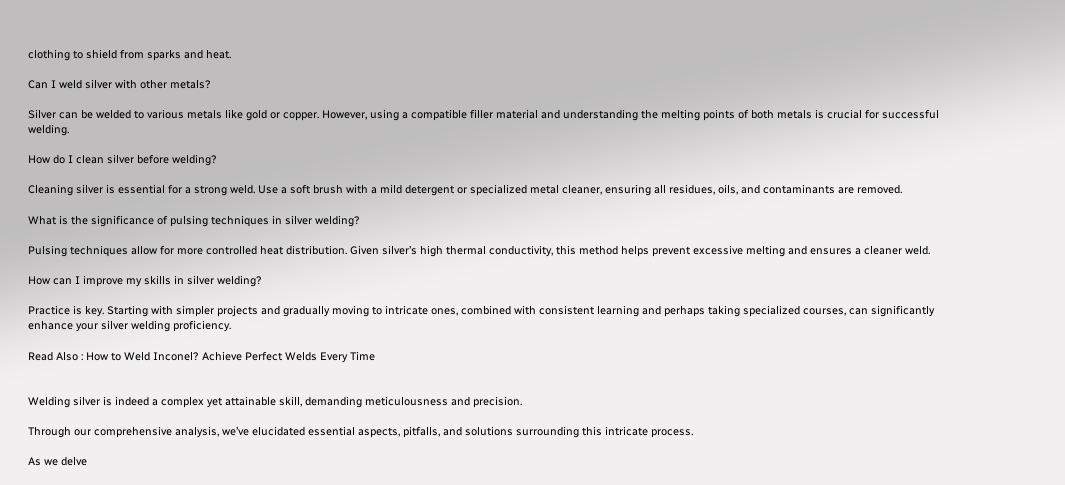clothing to shield from sparks and heat.

Can I weld silver with other metals?

Silver can be welded to various metals like gold or copper. However, using a compatible filler material and understanding the melting points of both metals is crucial for successful welding.

How do I clean silver before welding?

Cleaning silver is essential for a strong weld. Use a soft brush with a mild detergent or specialized metal cleaner, ensuring all residues, oils, and contaminants are removed.

What is the significance of pulsing techniques in silver welding?

Pulsing techniques allow for more controlled heat distribution. Given silver’s high thermal conductivity, this method helps prevent excessive melting and ensures a cleaner weld.

How can I improve my skills in silver welding?

Practice is key. Starting with simpler projects and gradually moving to intricate ones, combined with consistent learning and perhaps taking specialized courses, can significantly enhance your silver welding proficiency.

Read Also : How to Weld Inconel? Achieve Perfect Welds Every Time


Welding silver is indeed a complex yet attainable skill, demanding meticulousness and precision.

Through our comprehensive analysis, we’ve elucidated essential aspects, pitfalls, and solutions surrounding this intricate process.

As we delve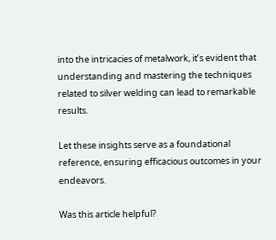into the intricacies of metalwork, it’s evident that understanding and mastering the techniques related to silver welding can lead to remarkable results.

Let these insights serve as a foundational reference, ensuring efficacious outcomes in your endeavors.

Was this article helpful?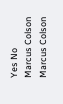Yes No
Marcus Colson
Marcus Colson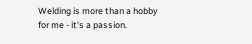Welding is more than a hobby for me - it's a passion.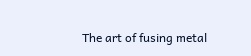The art of fusing metal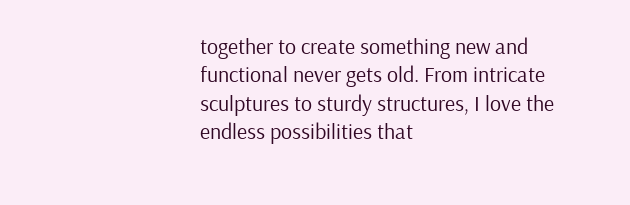together to create something new and functional never gets old. From intricate sculptures to sturdy structures, I love the endless possibilities that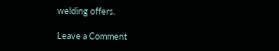welding offers.

Leave a Comment